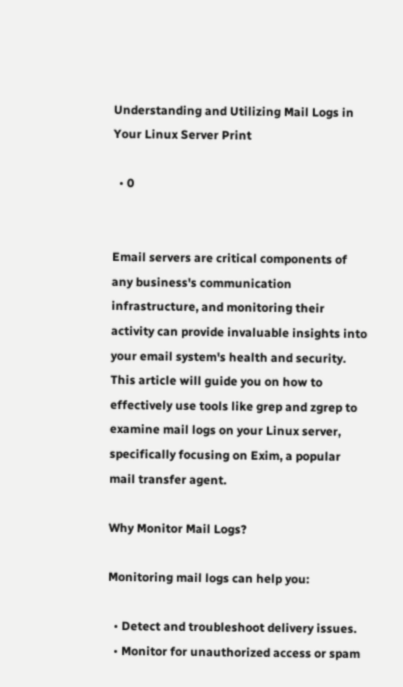Understanding and Utilizing Mail Logs in Your Linux Server Print

  • 0


Email servers are critical components of any business's communication infrastructure, and monitoring their activity can provide invaluable insights into your email system's health and security. This article will guide you on how to effectively use tools like grep and zgrep to examine mail logs on your Linux server, specifically focusing on Exim, a popular mail transfer agent.

Why Monitor Mail Logs?

Monitoring mail logs can help you:

  • Detect and troubleshoot delivery issues.
  • Monitor for unauthorized access or spam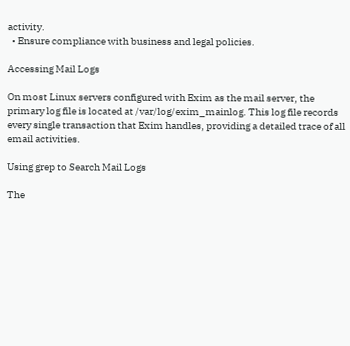activity.
  • Ensure compliance with business and legal policies.

Accessing Mail Logs

On most Linux servers configured with Exim as the mail server, the primary log file is located at /var/log/exim_mainlog. This log file records every single transaction that Exim handles, providing a detailed trace of all email activities.

Using grep to Search Mail Logs

The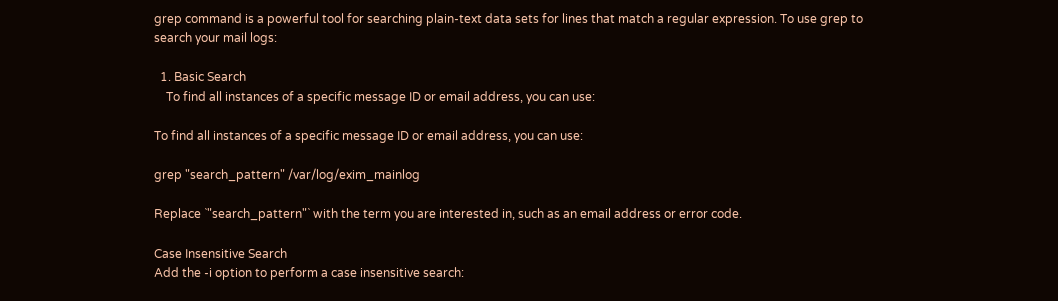grep command is a powerful tool for searching plain-text data sets for lines that match a regular expression. To use grep to search your mail logs:

  1. Basic Search
    To find all instances of a specific message ID or email address, you can use:

To find all instances of a specific message ID or email address, you can use:

grep "search_pattern" /var/log/exim_mainlog

Replace `"search_pattern"` with the term you are interested in, such as an email address or error code.

Case Insensitive Search
Add the -i option to perform a case insensitive search: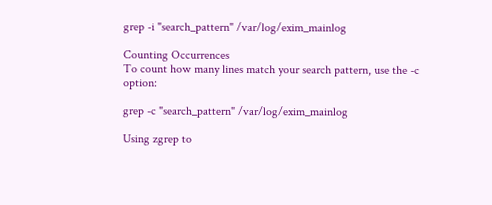grep -i "search_pattern" /var/log/exim_mainlog

Counting Occurrences
To count how many lines match your search pattern, use the -c option:

grep -c "search_pattern" /var/log/exim_mainlog

Using zgrep to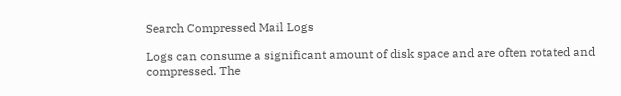Search Compressed Mail Logs

Logs can consume a significant amount of disk space and are often rotated and compressed. The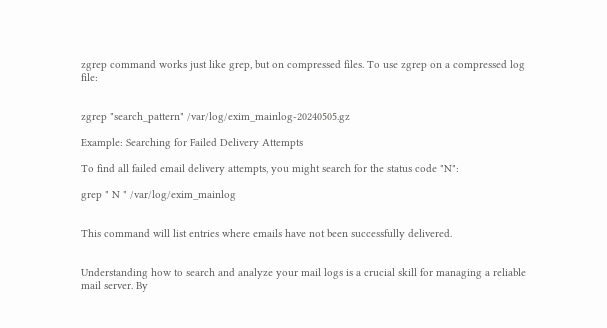zgrep command works just like grep, but on compressed files. To use zgrep on a compressed log file:


zgrep "search_pattern" /var/log/exim_mainlog-20240505.gz

Example: Searching for Failed Delivery Attempts

To find all failed email delivery attempts, you might search for the status code "N":

grep " N " /var/log/exim_mainlog


This command will list entries where emails have not been successfully delivered.


Understanding how to search and analyze your mail logs is a crucial skill for managing a reliable mail server. By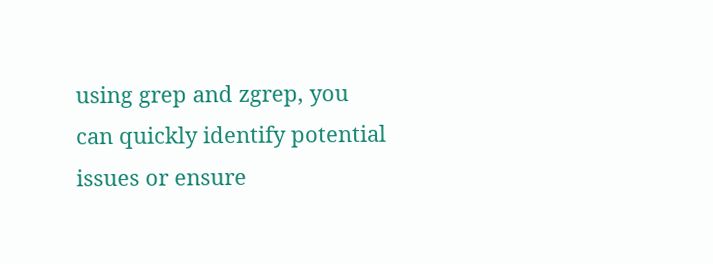using grep and zgrep, you can quickly identify potential issues or ensure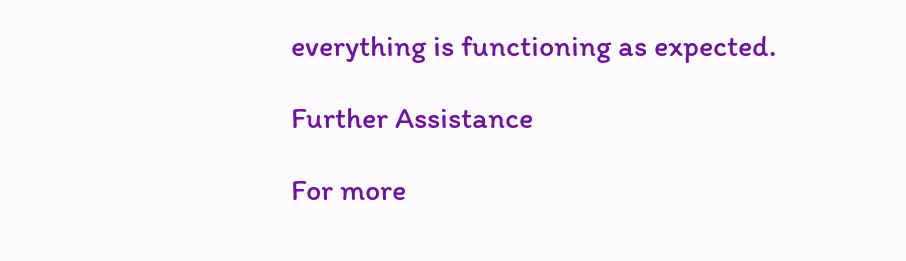everything is functioning as expected.

Further Assistance

For more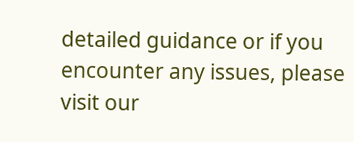detailed guidance or if you encounter any issues, please visit our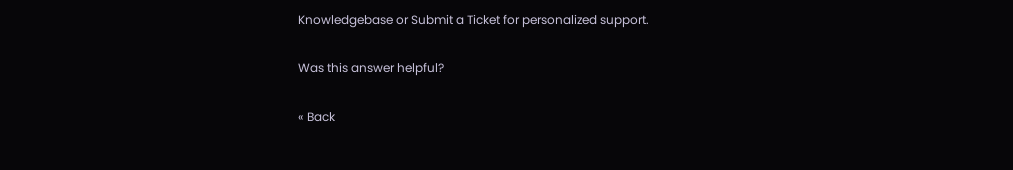Knowledgebase or Submit a Ticket for personalized support.

Was this answer helpful?

« Back